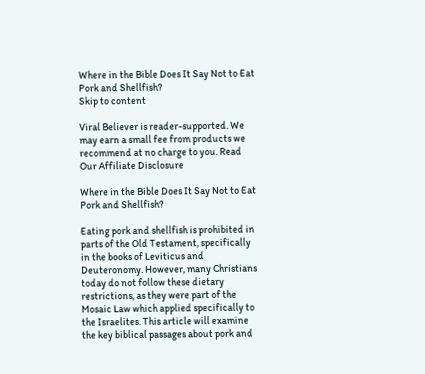Where in the Bible Does It Say Not to Eat Pork and Shellfish?
Skip to content

Viral Believer is reader-supported. We may earn a small fee from products we recommend at no charge to you. Read Our Affiliate Disclosure

Where in the Bible Does It Say Not to Eat Pork and Shellfish?

Eating pork and shellfish is prohibited in parts of the Old Testament, specifically in the books of Leviticus and Deuteronomy. However, many Christians today do not follow these dietary restrictions, as they were part of the Mosaic Law which applied specifically to the Israelites. This article will examine the key biblical passages about pork and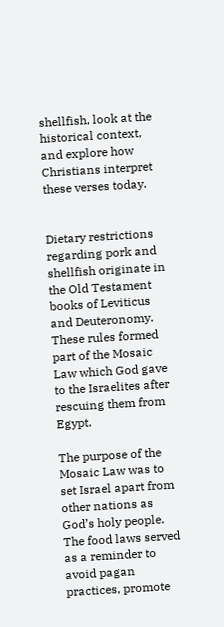shellfish, look at the historical context, and explore how Christians interpret these verses today.


Dietary restrictions regarding pork and shellfish originate in the Old Testament books of Leviticus and Deuteronomy. These rules formed part of the Mosaic Law which God gave to the Israelites after rescuing them from Egypt.

The purpose of the Mosaic Law was to set Israel apart from other nations as God’s holy people. The food laws served as a reminder to avoid pagan practices, promote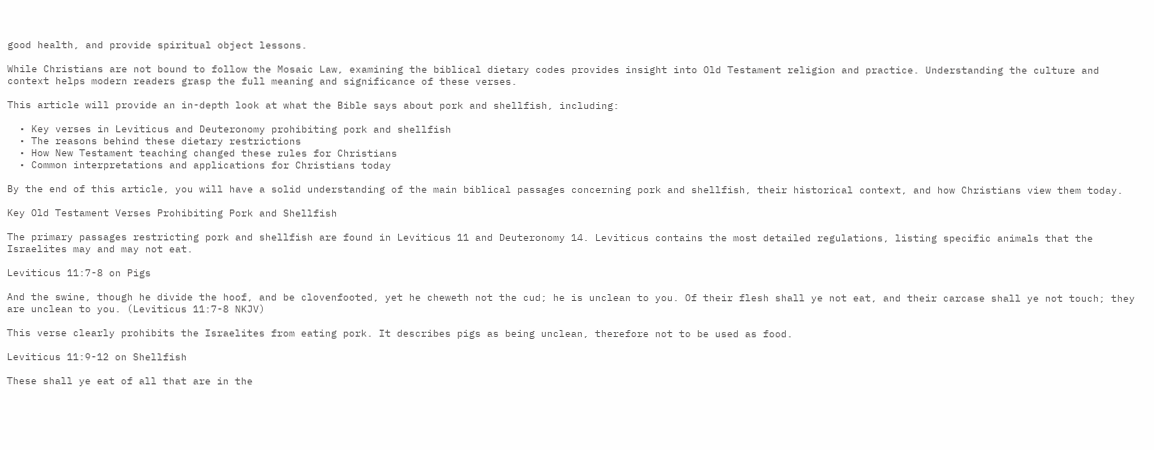good health, and provide spiritual object lessons.

While Christians are not bound to follow the Mosaic Law, examining the biblical dietary codes provides insight into Old Testament religion and practice. Understanding the culture and context helps modern readers grasp the full meaning and significance of these verses.

This article will provide an in-depth look at what the Bible says about pork and shellfish, including:

  • Key verses in Leviticus and Deuteronomy prohibiting pork and shellfish
  • The reasons behind these dietary restrictions
  • How New Testament teaching changed these rules for Christians
  • Common interpretations and applications for Christians today

By the end of this article, you will have a solid understanding of the main biblical passages concerning pork and shellfish, their historical context, and how Christians view them today.

Key Old Testament Verses Prohibiting Pork and Shellfish

The primary passages restricting pork and shellfish are found in Leviticus 11 and Deuteronomy 14. Leviticus contains the most detailed regulations, listing specific animals that the Israelites may and may not eat.

Leviticus 11:7-8 on Pigs

And the swine, though he divide the hoof, and be clovenfooted, yet he cheweth not the cud; he is unclean to you. Of their flesh shall ye not eat, and their carcase shall ye not touch; they are unclean to you. (Leviticus 11:7-8 NKJV)

This verse clearly prohibits the Israelites from eating pork. It describes pigs as being unclean, therefore not to be used as food.

Leviticus 11:9-12 on Shellfish

These shall ye eat of all that are in the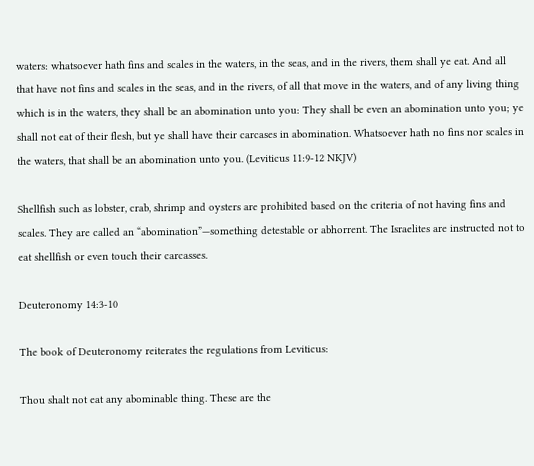waters: whatsoever hath fins and scales in the waters, in the seas, and in the rivers, them shall ye eat. And all that have not fins and scales in the seas, and in the rivers, of all that move in the waters, and of any living thing which is in the waters, they shall be an abomination unto you: They shall be even an abomination unto you; ye shall not eat of their flesh, but ye shall have their carcases in abomination. Whatsoever hath no fins nor scales in the waters, that shall be an abomination unto you. (Leviticus 11:9-12 NKJV)

Shellfish such as lobster, crab, shrimp and oysters are prohibited based on the criteria of not having fins and scales. They are called an “abomination”—something detestable or abhorrent. The Israelites are instructed not to eat shellfish or even touch their carcasses.

Deuteronomy 14:3-10

The book of Deuteronomy reiterates the regulations from Leviticus:

Thou shalt not eat any abominable thing. These are the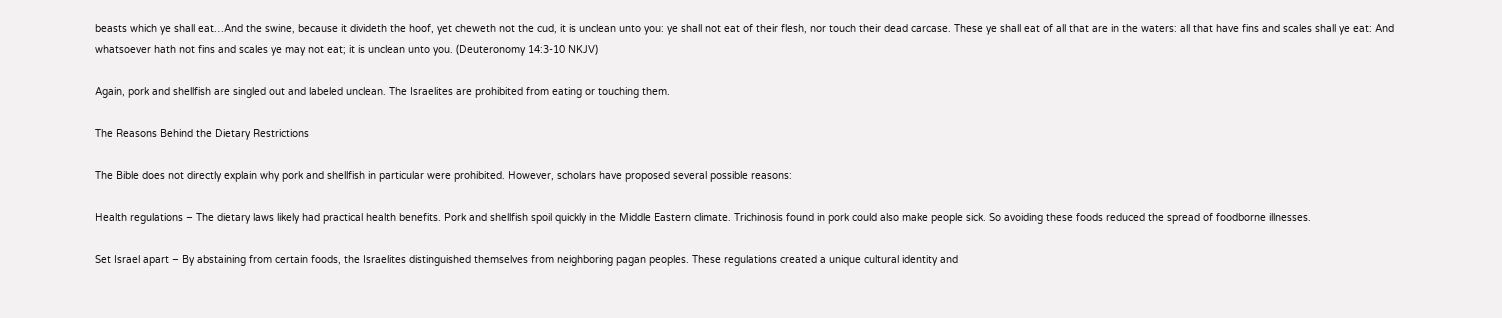beasts which ye shall eat…And the swine, because it divideth the hoof, yet cheweth not the cud, it is unclean unto you: ye shall not eat of their flesh, nor touch their dead carcase. These ye shall eat of all that are in the waters: all that have fins and scales shall ye eat: And whatsoever hath not fins and scales ye may not eat; it is unclean unto you. (Deuteronomy 14:3-10 NKJV)

Again, pork and shellfish are singled out and labeled unclean. The Israelites are prohibited from eating or touching them.

The Reasons Behind the Dietary Restrictions

The Bible does not directly explain why pork and shellfish in particular were prohibited. However, scholars have proposed several possible reasons:

Health regulations – The dietary laws likely had practical health benefits. Pork and shellfish spoil quickly in the Middle Eastern climate. Trichinosis found in pork could also make people sick. So avoiding these foods reduced the spread of foodborne illnesses.

Set Israel apart – By abstaining from certain foods, the Israelites distinguished themselves from neighboring pagan peoples. These regulations created a unique cultural identity and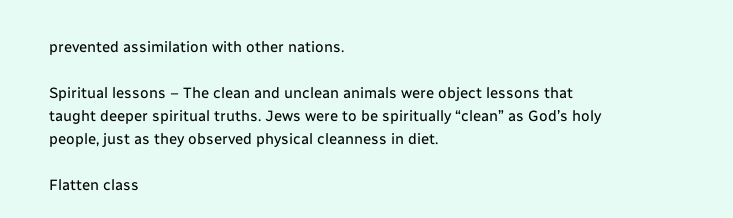prevented assimilation with other nations.

Spiritual lessons – The clean and unclean animals were object lessons that taught deeper spiritual truths. Jews were to be spiritually “clean” as God’s holy people, just as they observed physical cleanness in diet.

Flatten class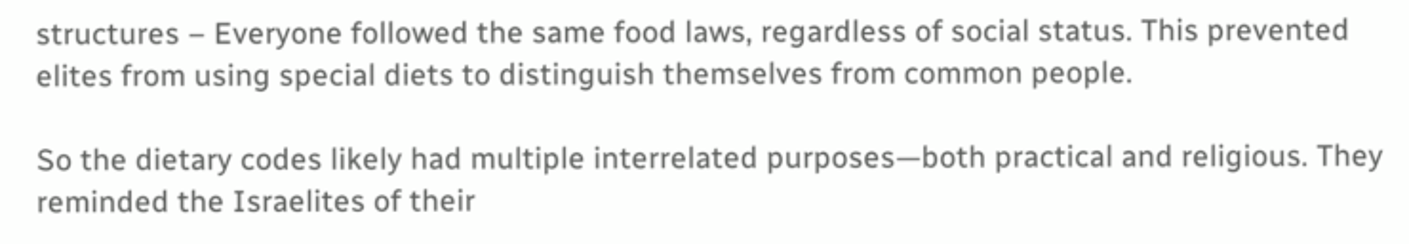structures – Everyone followed the same food laws, regardless of social status. This prevented elites from using special diets to distinguish themselves from common people.

So the dietary codes likely had multiple interrelated purposes—both practical and religious. They reminded the Israelites of their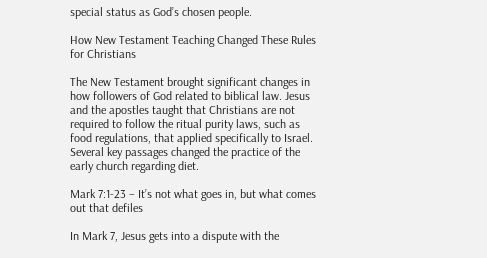special status as God’s chosen people.

How New Testament Teaching Changed These Rules for Christians

The New Testament brought significant changes in how followers of God related to biblical law. Jesus and the apostles taught that Christians are not required to follow the ritual purity laws, such as food regulations, that applied specifically to Israel. Several key passages changed the practice of the early church regarding diet.

Mark 7:1-23 – It’s not what goes in, but what comes out that defiles

In Mark 7, Jesus gets into a dispute with the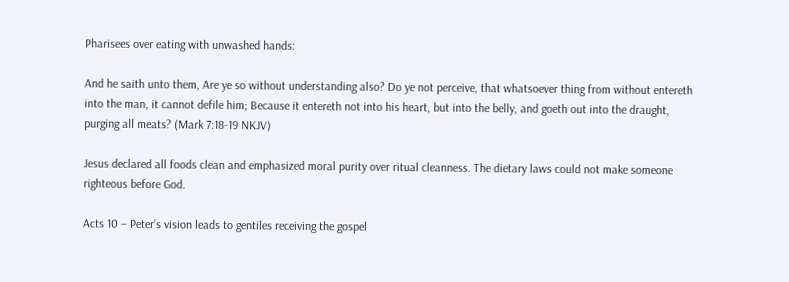Pharisees over eating with unwashed hands:

And he saith unto them, Are ye so without understanding also? Do ye not perceive, that whatsoever thing from without entereth into the man, it cannot defile him; Because it entereth not into his heart, but into the belly, and goeth out into the draught, purging all meats? (Mark 7:18-19 NKJV)

Jesus declared all foods clean and emphasized moral purity over ritual cleanness. The dietary laws could not make someone righteous before God.

Acts 10 – Peter’s vision leads to gentiles receiving the gospel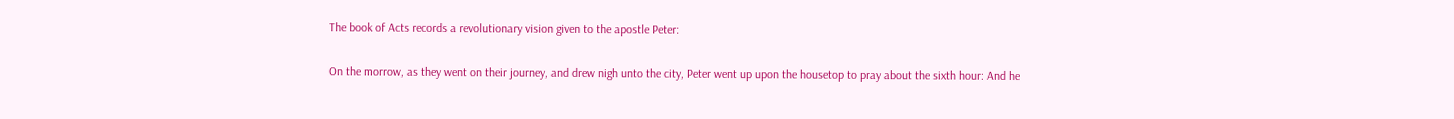The book of Acts records a revolutionary vision given to the apostle Peter:

On the morrow, as they went on their journey, and drew nigh unto the city, Peter went up upon the housetop to pray about the sixth hour: And he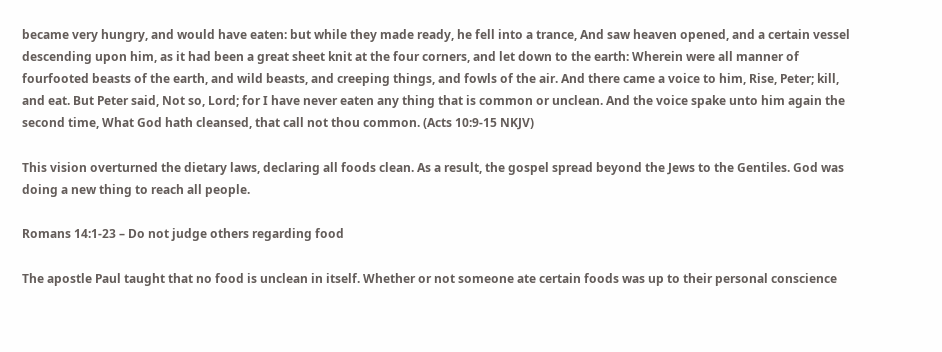became very hungry, and would have eaten: but while they made ready, he fell into a trance, And saw heaven opened, and a certain vessel descending upon him, as it had been a great sheet knit at the four corners, and let down to the earth: Wherein were all manner of fourfooted beasts of the earth, and wild beasts, and creeping things, and fowls of the air. And there came a voice to him, Rise, Peter; kill, and eat. But Peter said, Not so, Lord; for I have never eaten any thing that is common or unclean. And the voice spake unto him again the second time, What God hath cleansed, that call not thou common. (Acts 10:9-15 NKJV)

This vision overturned the dietary laws, declaring all foods clean. As a result, the gospel spread beyond the Jews to the Gentiles. God was doing a new thing to reach all people.

Romans 14:1-23 – Do not judge others regarding food

The apostle Paul taught that no food is unclean in itself. Whether or not someone ate certain foods was up to their personal conscience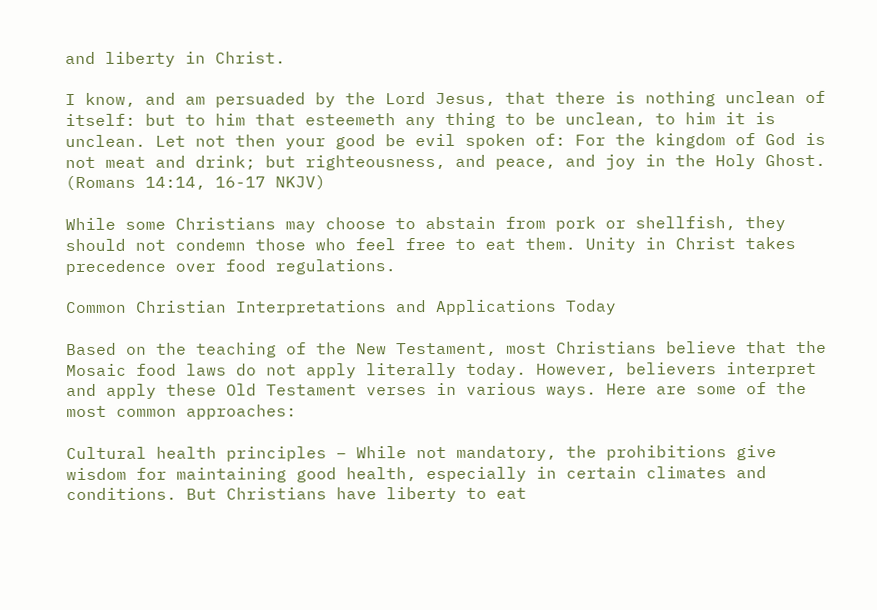and liberty in Christ.

I know, and am persuaded by the Lord Jesus, that there is nothing unclean of itself: but to him that esteemeth any thing to be unclean, to him it is unclean. Let not then your good be evil spoken of: For the kingdom of God is not meat and drink; but righteousness, and peace, and joy in the Holy Ghost. (Romans 14:14, 16-17 NKJV)

While some Christians may choose to abstain from pork or shellfish, they should not condemn those who feel free to eat them. Unity in Christ takes precedence over food regulations.

Common Christian Interpretations and Applications Today

Based on the teaching of the New Testament, most Christians believe that the Mosaic food laws do not apply literally today. However, believers interpret and apply these Old Testament verses in various ways. Here are some of the most common approaches:

Cultural health principles – While not mandatory, the prohibitions give wisdom for maintaining good health, especially in certain climates and conditions. But Christians have liberty to eat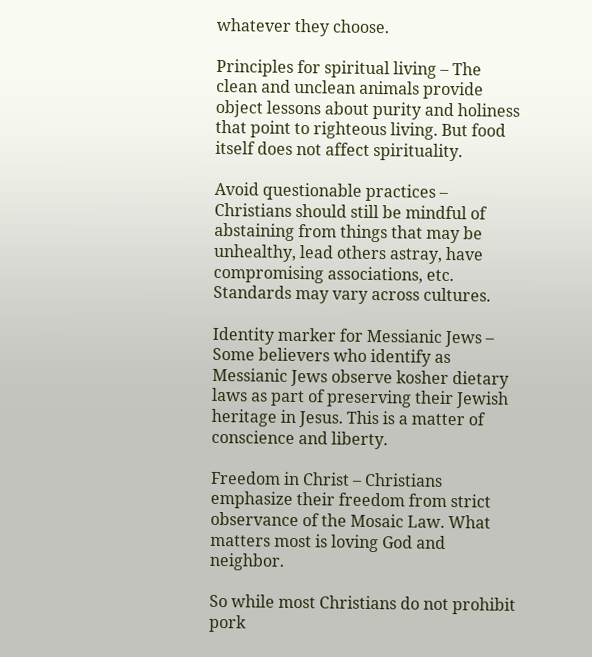whatever they choose.

Principles for spiritual living – The clean and unclean animals provide object lessons about purity and holiness that point to righteous living. But food itself does not affect spirituality.

Avoid questionable practices – Christians should still be mindful of abstaining from things that may be unhealthy, lead others astray, have compromising associations, etc. Standards may vary across cultures.

Identity marker for Messianic Jews – Some believers who identify as Messianic Jews observe kosher dietary laws as part of preserving their Jewish heritage in Jesus. This is a matter of conscience and liberty.

Freedom in Christ – Christians emphasize their freedom from strict observance of the Mosaic Law. What matters most is loving God and neighbor.

So while most Christians do not prohibit pork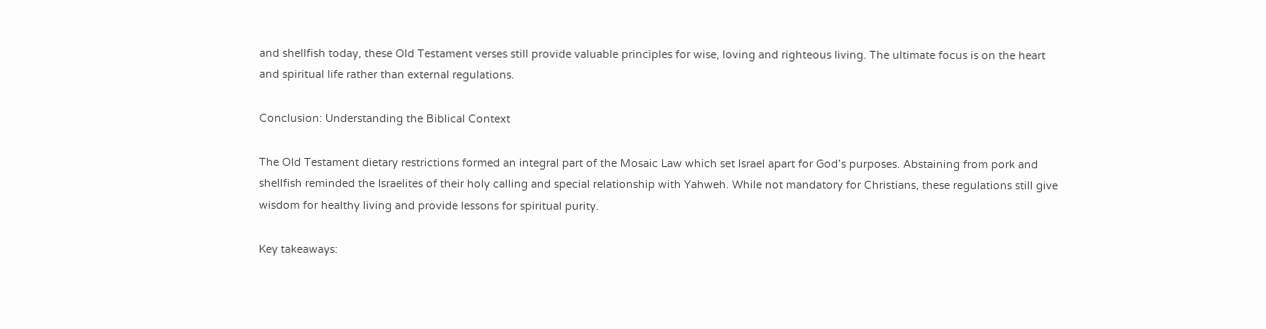and shellfish today, these Old Testament verses still provide valuable principles for wise, loving and righteous living. The ultimate focus is on the heart and spiritual life rather than external regulations.

Conclusion: Understanding the Biblical Context

The Old Testament dietary restrictions formed an integral part of the Mosaic Law which set Israel apart for God’s purposes. Abstaining from pork and shellfish reminded the Israelites of their holy calling and special relationship with Yahweh. While not mandatory for Christians, these regulations still give wisdom for healthy living and provide lessons for spiritual purity.

Key takeaways: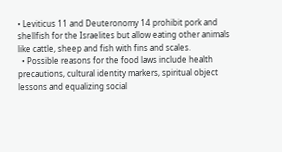• Leviticus 11 and Deuteronomy 14 prohibit pork and shellfish for the Israelites but allow eating other animals like cattle, sheep and fish with fins and scales.
  • Possible reasons for the food laws include health precautions, cultural identity markers, spiritual object lessons and equalizing social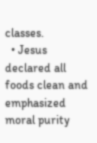classes.
  • Jesus declared all foods clean and emphasized moral purity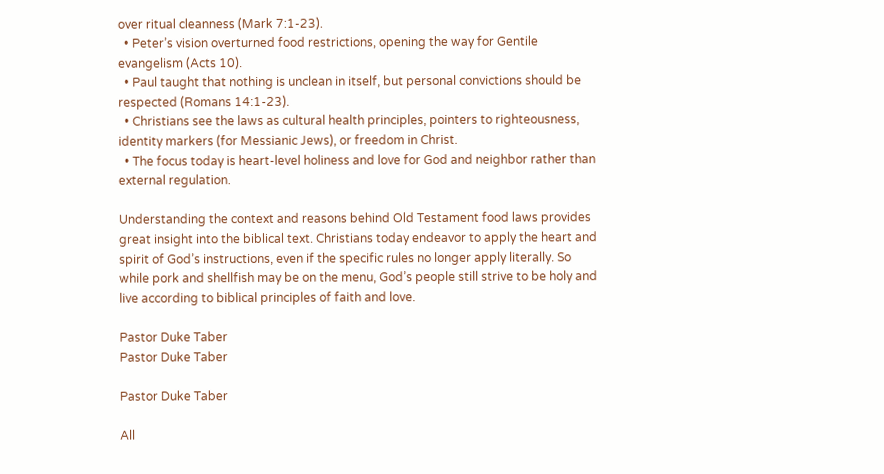over ritual cleanness (Mark 7:1-23).
  • Peter’s vision overturned food restrictions, opening the way for Gentile evangelism (Acts 10).
  • Paul taught that nothing is unclean in itself, but personal convictions should be respected (Romans 14:1-23).
  • Christians see the laws as cultural health principles, pointers to righteousness, identity markers (for Messianic Jews), or freedom in Christ.
  • The focus today is heart-level holiness and love for God and neighbor rather than external regulation.

Understanding the context and reasons behind Old Testament food laws provides great insight into the biblical text. Christians today endeavor to apply the heart and spirit of God’s instructions, even if the specific rules no longer apply literally. So while pork and shellfish may be on the menu, God’s people still strive to be holy and live according to biblical principles of faith and love.

Pastor Duke Taber
Pastor Duke Taber

Pastor Duke Taber

All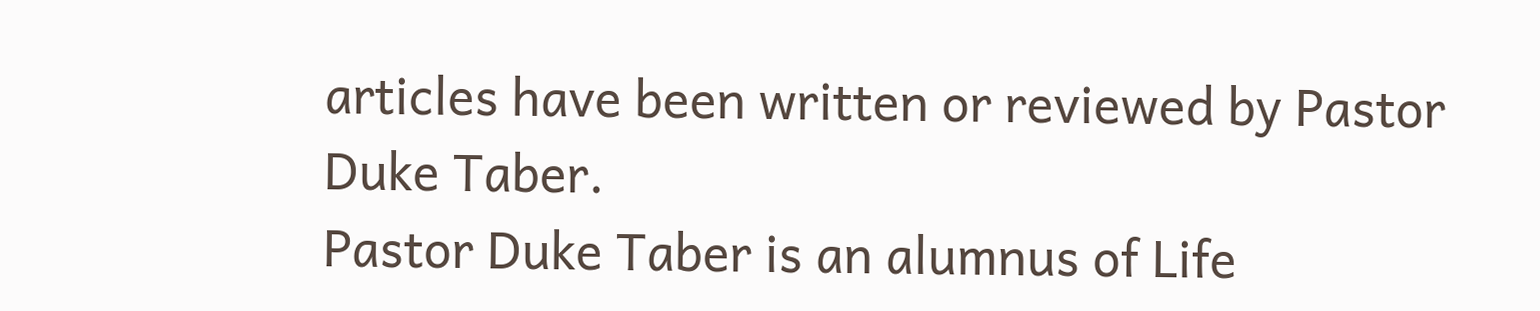articles have been written or reviewed by Pastor Duke Taber.
Pastor Duke Taber is an alumnus of Life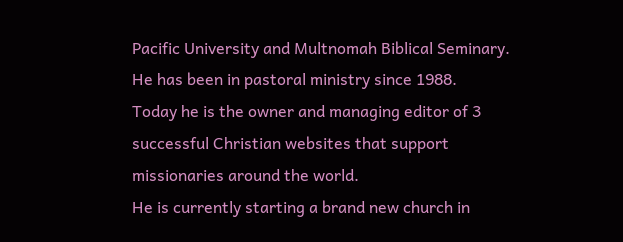Pacific University and Multnomah Biblical Seminary.
He has been in pastoral ministry since 1988.
Today he is the owner and managing editor of 3 successful Christian websites that support missionaries around the world.
He is currently starting a brand new church in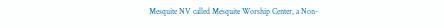Mesquite NV called Mesquite Worship Center, a Non-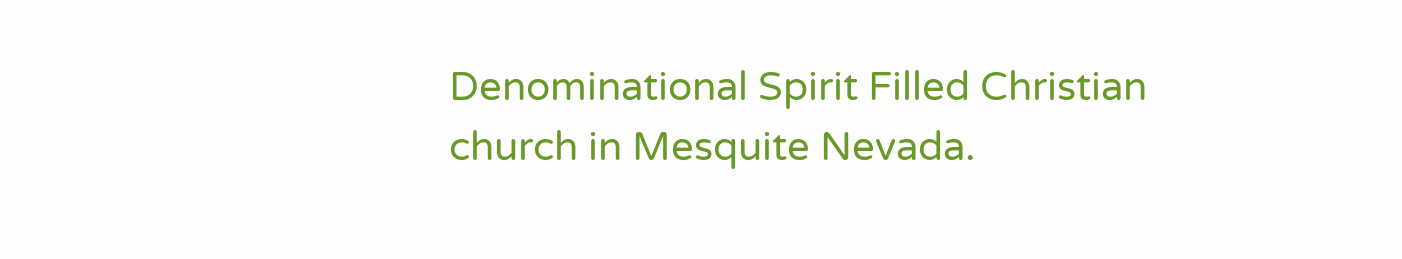Denominational Spirit Filled Christian church in Mesquite Nevada.